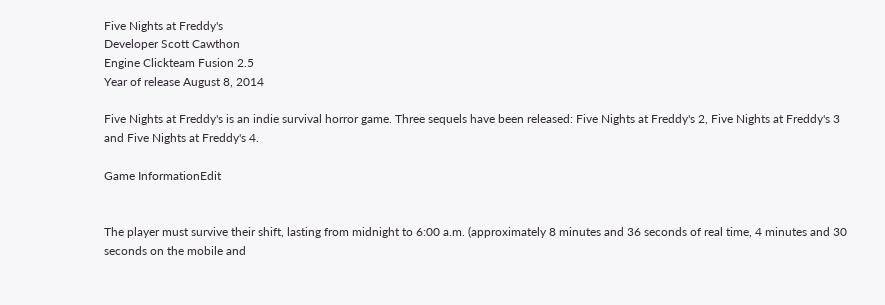Five Nights at Freddy's
Developer Scott Cawthon
Engine Clickteam Fusion 2.5
Year of release August 8, 2014

Five Nights at Freddy's is an indie survival horror game. Three sequels have been released: Five Nights at Freddy's 2, Five Nights at Freddy's 3 and Five Nights at Freddy's 4.

Game InformationEdit


The player must survive their shift, lasting from midnight to 6:00 a.m. (approximately 8 minutes and 36 seconds of real time, 4 minutes and 30 seconds on the mobile and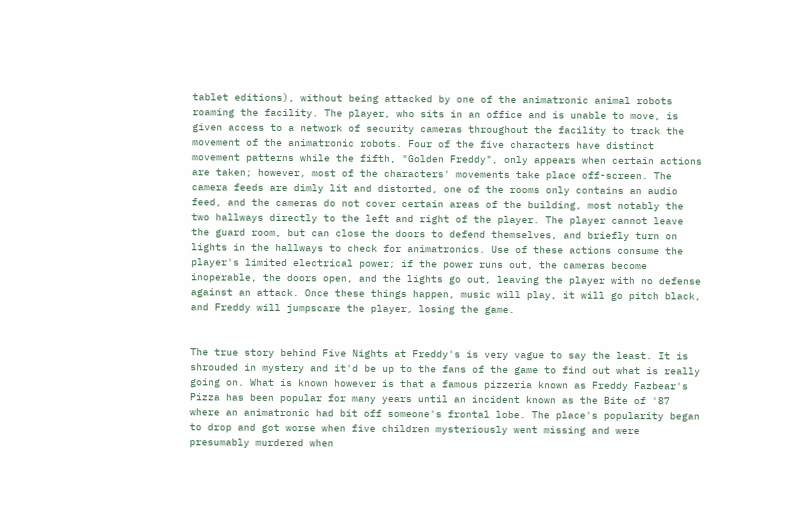tablet editions), without being attacked by one of the animatronic animal robots roaming the facility. The player, who sits in an office and is unable to move, is given access to a network of security cameras throughout the facility to track the movement of the animatronic robots. Four of the five characters have distinct movement patterns while the fifth, "Golden Freddy", only appears when certain actions are taken; however, most of the characters' movements take place off-screen. The camera feeds are dimly lit and distorted, one of the rooms only contains an audio feed, and the cameras do not cover certain areas of the building, most notably the two hallways directly to the left and right of the player. The player cannot leave the guard room, but can close the doors to defend themselves, and briefly turn on lights in the hallways to check for animatronics. Use of these actions consume the player's limited electrical power; if the power runs out, the cameras become inoperable, the doors open, and the lights go out, leaving the player with no defense against an attack. Once these things happen, music will play, it will go pitch black, and Freddy will jumpscare the player, losing the game.


The true story behind Five Nights at Freddy's is very vague to say the least. It is shrouded in mystery and it'd be up to the fans of the game to find out what is really going on. What is known however is that a famous pizzeria known as Freddy Fazbear's Pizza has been popular for many years until an incident known as the Bite of '87 where an animatronic had bit off someone's frontal lobe. The place's popularity began to drop and got worse when five children mysteriously went missing and were presumably murdered when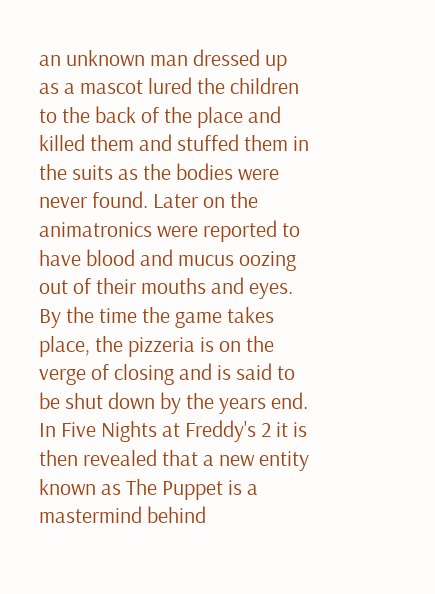an unknown man dressed up as a mascot lured the children to the back of the place and killed them and stuffed them in the suits as the bodies were never found. Later on the animatronics were reported to have blood and mucus oozing out of their mouths and eyes. By the time the game takes place, the pizzeria is on the verge of closing and is said to be shut down by the years end. In Five Nights at Freddy's 2 it is then revealed that a new entity known as The Puppet is a mastermind behind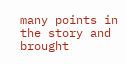many points in the story and brought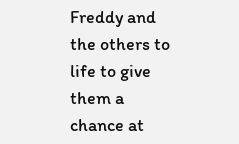Freddy and the others to life to give them a chance at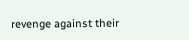revenge against their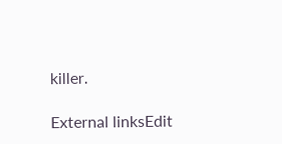killer.

External linksEdit